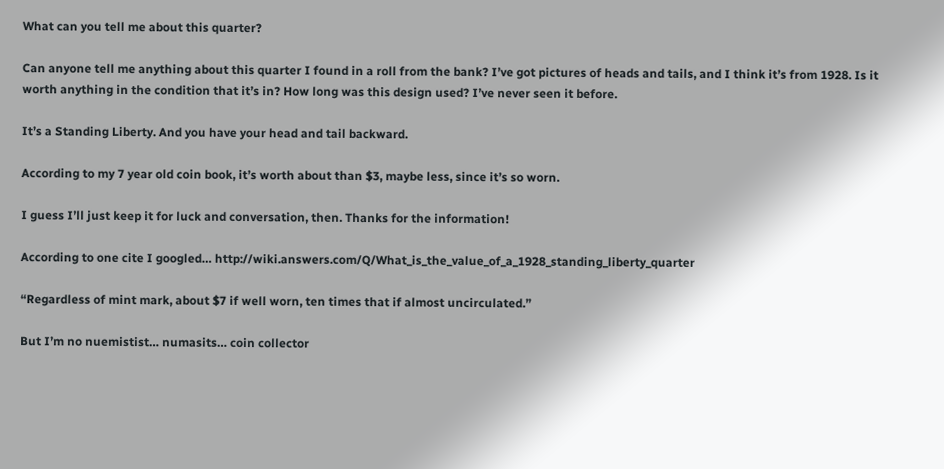What can you tell me about this quarter?

Can anyone tell me anything about this quarter I found in a roll from the bank? I’ve got pictures of heads and tails, and I think it’s from 1928. Is it worth anything in the condition that it’s in? How long was this design used? I’ve never seen it before.

It’s a Standing Liberty. And you have your head and tail backward.

According to my 7 year old coin book, it’s worth about than $3, maybe less, since it’s so worn.

I guess I’ll just keep it for luck and conversation, then. Thanks for the information!

According to one cite I googled… http://wiki.answers.com/Q/What_is_the_value_of_a_1928_standing_liberty_quarter

“Regardless of mint mark, about $7 if well worn, ten times that if almost uncirculated.”

But I’m no nuemistist… numasits… coin collector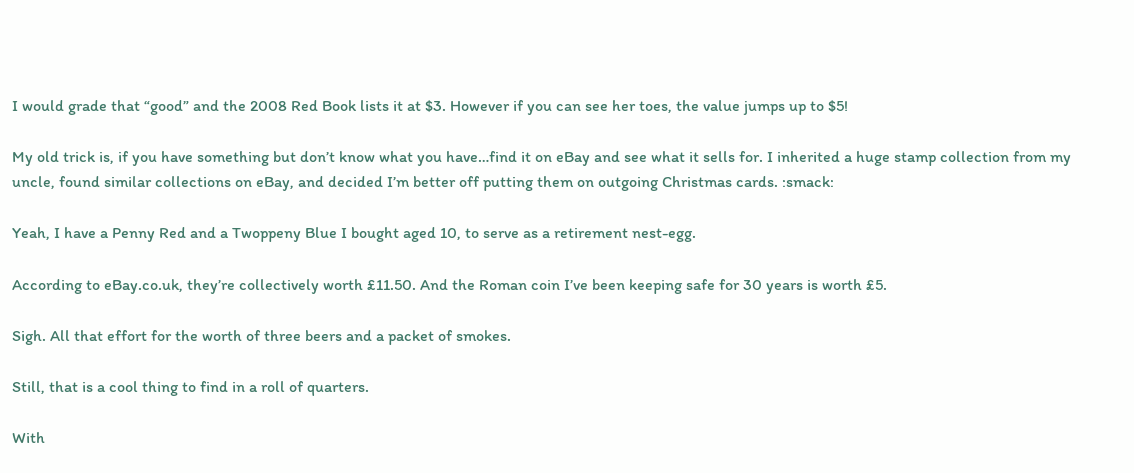I would grade that “good” and the 2008 Red Book lists it at $3. However if you can see her toes, the value jumps up to $5!

My old trick is, if you have something but don’t know what you have…find it on eBay and see what it sells for. I inherited a huge stamp collection from my uncle, found similar collections on eBay, and decided I’m better off putting them on outgoing Christmas cards. :smack:

Yeah, I have a Penny Red and a Twoppeny Blue I bought aged 10, to serve as a retirement nest-egg.

According to eBay.co.uk, they’re collectively worth £11.50. And the Roman coin I’ve been keeping safe for 30 years is worth £5.

Sigh. All that effort for the worth of three beers and a packet of smokes.

Still, that is a cool thing to find in a roll of quarters.

With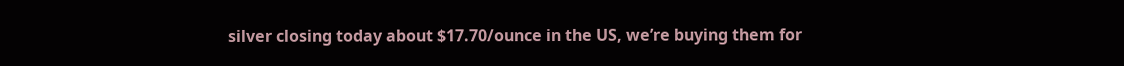silver closing today about $17.70/ounce in the US, we’re buying them for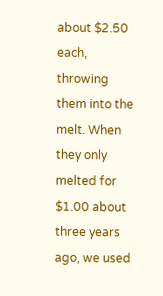about $2.50 each, throwing them into the melt. When they only melted for $1.00 about three years ago, we used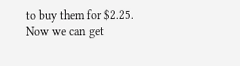to buy them for $2.25. Now we can get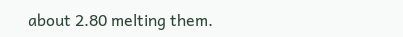about 2.80 melting them.